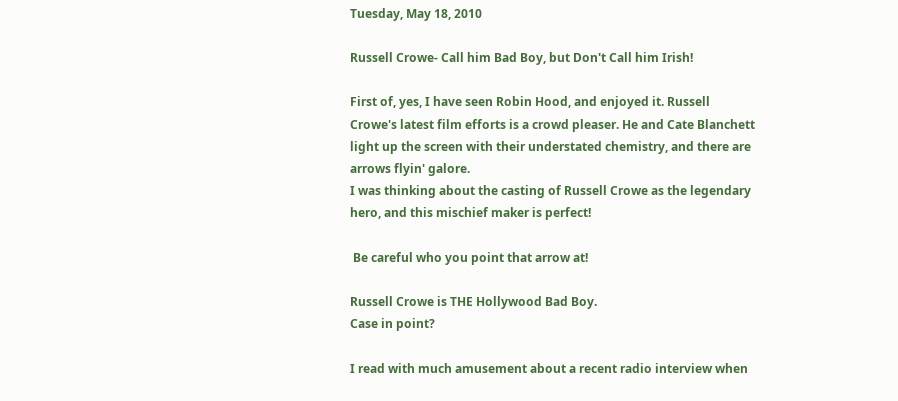Tuesday, May 18, 2010

Russell Crowe- Call him Bad Boy, but Don't Call him Irish!

First of, yes, I have seen Robin Hood, and enjoyed it. Russell Crowe's latest film efforts is a crowd pleaser. He and Cate Blanchett light up the screen with their understated chemistry, and there are arrows flyin' galore.
I was thinking about the casting of Russell Crowe as the legendary hero, and this mischief maker is perfect!

 Be careful who you point that arrow at!

Russell Crowe is THE Hollywood Bad Boy.
Case in point?

I read with much amusement about a recent radio interview when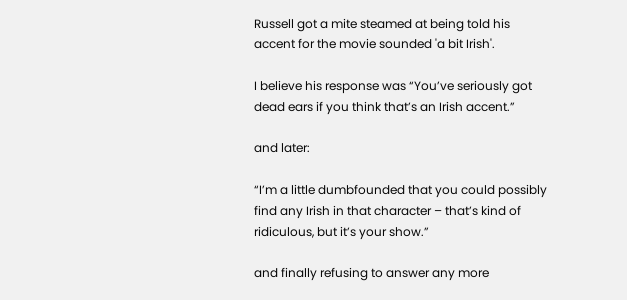Russell got a mite steamed at being told his accent for the movie sounded 'a bit Irish'.

I believe his response was “You’ve seriously got dead ears if you think that’s an Irish accent.”

and later:

“I’m a little dumbfounded that you could possibly find any Irish in that character – that’s kind of ridiculous, but it’s your show.”

and finally refusing to answer any more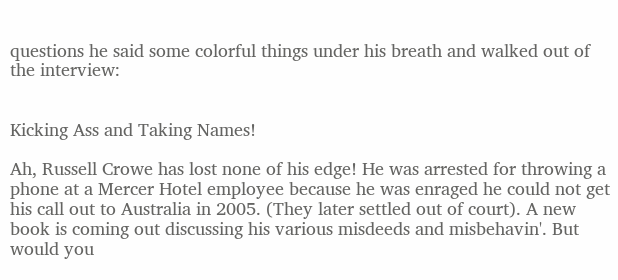questions he said some colorful things under his breath and walked out of the interview:


Kicking Ass and Taking Names!

Ah, Russell Crowe has lost none of his edge! He was arrested for throwing a phone at a Mercer Hotel employee because he was enraged he could not get his call out to Australia in 2005. (They later settled out of court). A new book is coming out discussing his various misdeeds and misbehavin'. But would you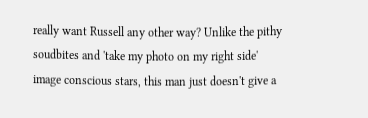really want Russell any other way? Unlike the pithy soudbites and 'take my photo on my right side' image conscious stars, this man just doesn't give a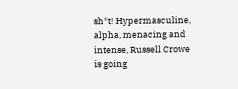sh*t! Hypermasculine, alpha, menacing and intense, Russell Crowe is going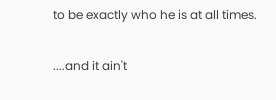to be exactly who he is at all times.

....and it ain't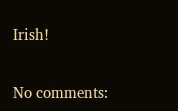Irish!


No comments: